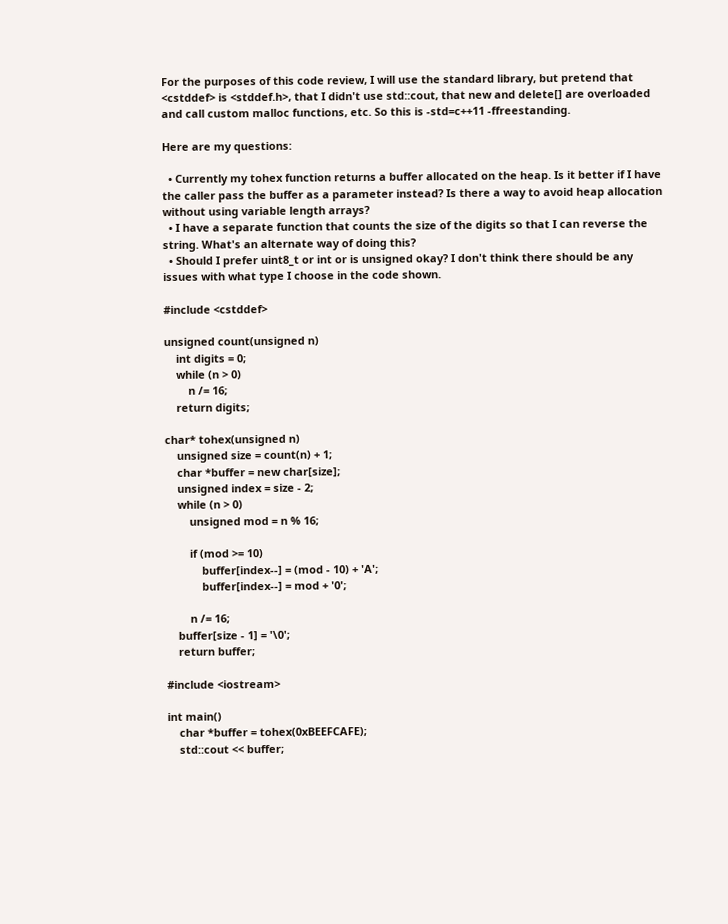For the purposes of this code review, I will use the standard library, but pretend that <cstddef> is <stddef.h>, that I didn't use std::cout, that new and delete[] are overloaded and call custom malloc functions, etc. So this is -std=c++11 -ffreestanding.

Here are my questions:

  • Currently my tohex function returns a buffer allocated on the heap. Is it better if I have the caller pass the buffer as a parameter instead? Is there a way to avoid heap allocation without using variable length arrays?
  • I have a separate function that counts the size of the digits so that I can reverse the string. What's an alternate way of doing this?
  • Should I prefer uint8_t or int or is unsigned okay? I don't think there should be any issues with what type I choose in the code shown.

#include <cstddef>

unsigned count(unsigned n)
    int digits = 0;
    while (n > 0)
        n /= 16;
    return digits;

char* tohex(unsigned n)
    unsigned size = count(n) + 1;
    char *buffer = new char[size];
    unsigned index = size - 2;
    while (n > 0)
        unsigned mod = n % 16;

        if (mod >= 10)
            buffer[index--] = (mod - 10) + 'A';
            buffer[index--] = mod + '0';

        n /= 16;
    buffer[size - 1] = '\0';
    return buffer;

#include <iostream>

int main()
    char *buffer = tohex(0xBEEFCAFE);
    std::cout << buffer;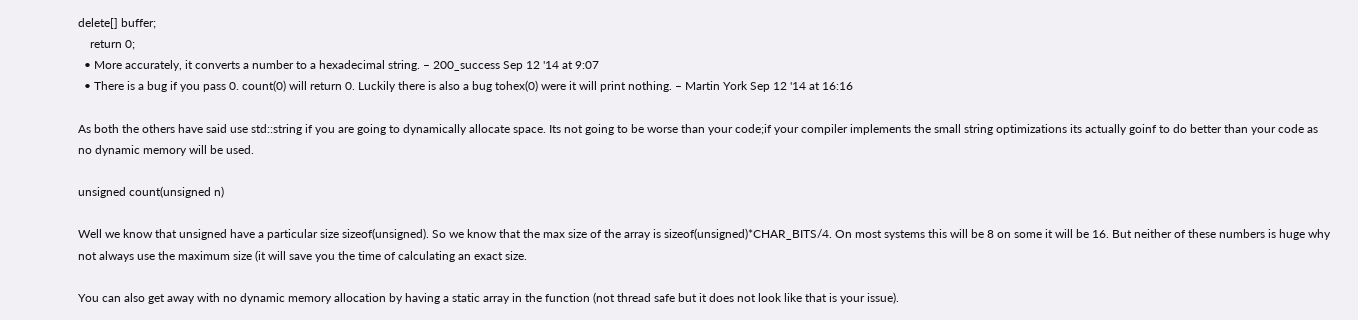delete[] buffer;
    return 0;
  • More accurately, it converts a number to a hexadecimal string. – 200_success Sep 12 '14 at 9:07
  • There is a bug if you pass 0. count(0) will return 0. Luckily there is also a bug tohex(0) were it will print nothing. – Martin York Sep 12 '14 at 16:16

As both the others have said use std::string if you are going to dynamically allocate space. Its not going to be worse than your code;if your compiler implements the small string optimizations its actually goinf to do better than your code as no dynamic memory will be used.

unsigned count(unsigned n)

Well we know that unsigned have a particular size sizeof(unsigned). So we know that the max size of the array is sizeof(unsigned)*CHAR_BITS/4. On most systems this will be 8 on some it will be 16. But neither of these numbers is huge why not always use the maximum size (it will save you the time of calculating an exact size.

You can also get away with no dynamic memory allocation by having a static array in the function (not thread safe but it does not look like that is your issue).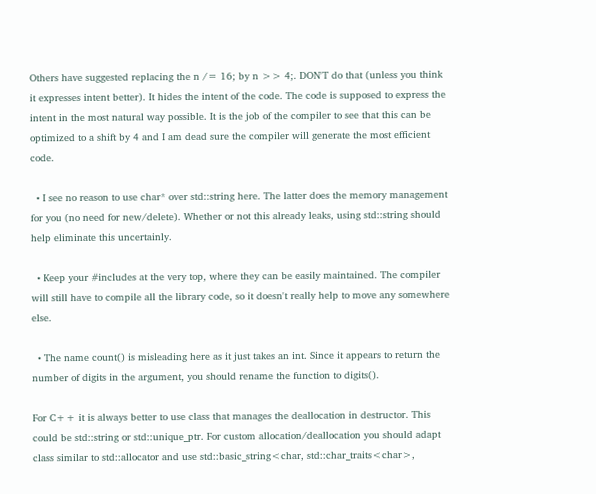Others have suggested replacing the n /= 16; by n >> 4;. DON'T do that (unless you think it expresses intent better). It hides the intent of the code. The code is supposed to express the intent in the most natural way possible. It is the job of the compiler to see that this can be optimized to a shift by 4 and I am dead sure the compiler will generate the most efficient code.

  • I see no reason to use char* over std::string here. The latter does the memory management for you (no need for new/delete). Whether or not this already leaks, using std::string should help eliminate this uncertainly.

  • Keep your #includes at the very top, where they can be easily maintained. The compiler will still have to compile all the library code, so it doesn't really help to move any somewhere else.

  • The name count() is misleading here as it just takes an int. Since it appears to return the number of digits in the argument, you should rename the function to digits().

For C++ it is always better to use class that manages the deallocation in destructor. This could be std::string or std::unique_ptr. For custom allocation/deallocation you should adapt class similar to std::allocator and use std::basic_string<char, std::char_traits<char>,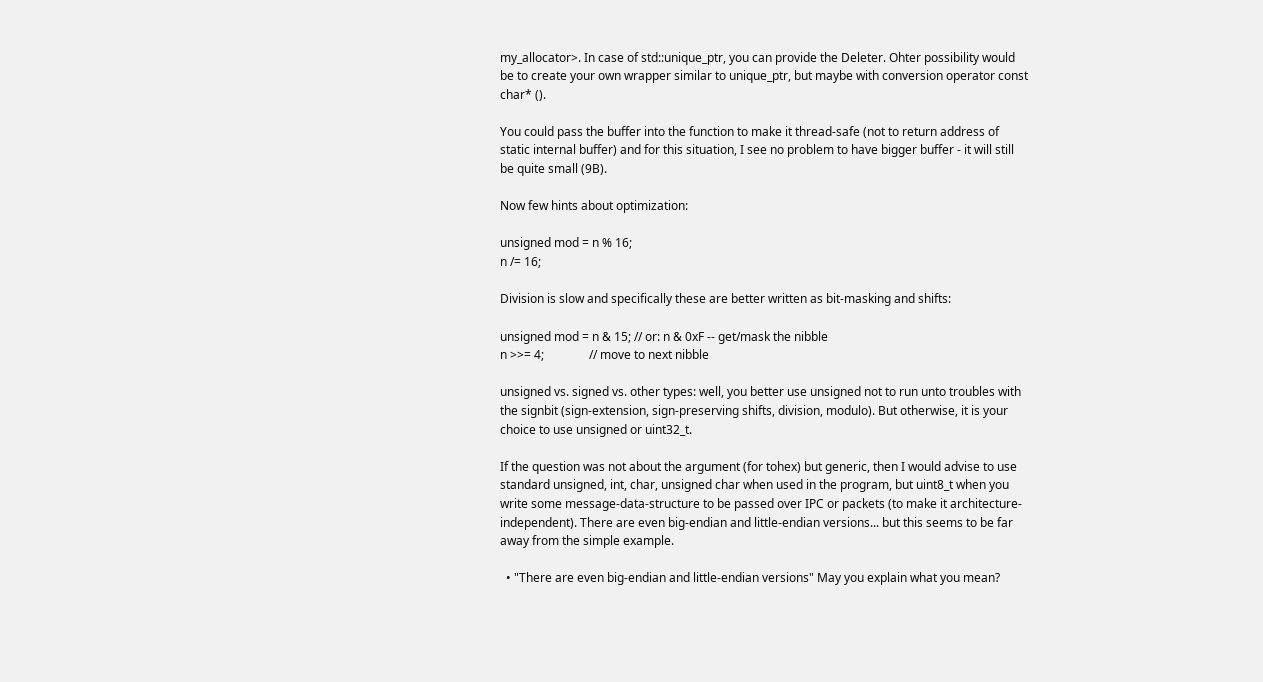my_allocator>. In case of std::unique_ptr, you can provide the Deleter. Ohter possibility would be to create your own wrapper similar to unique_ptr, but maybe with conversion operator const char* ().

You could pass the buffer into the function to make it thread-safe (not to return address of static internal buffer) and for this situation, I see no problem to have bigger buffer - it will still be quite small (9B).

Now few hints about optimization:

unsigned mod = n % 16;
n /= 16;

Division is slow and specifically these are better written as bit-masking and shifts:

unsigned mod = n & 15; // or: n & 0xF -- get/mask the nibble
n >>= 4;               // move to next nibble

unsigned vs. signed vs. other types: well, you better use unsigned not to run unto troubles with the signbit (sign-extension, sign-preserving shifts, division, modulo). But otherwise, it is your choice to use unsigned or uint32_t.

If the question was not about the argument (for tohex) but generic, then I would advise to use standard unsigned, int, char, unsigned char when used in the program, but uint8_t when you write some message-data-structure to be passed over IPC or packets (to make it architecture-independent). There are even big-endian and little-endian versions... but this seems to be far away from the simple example.

  • "There are even big-endian and little-endian versions" May you explain what you mean?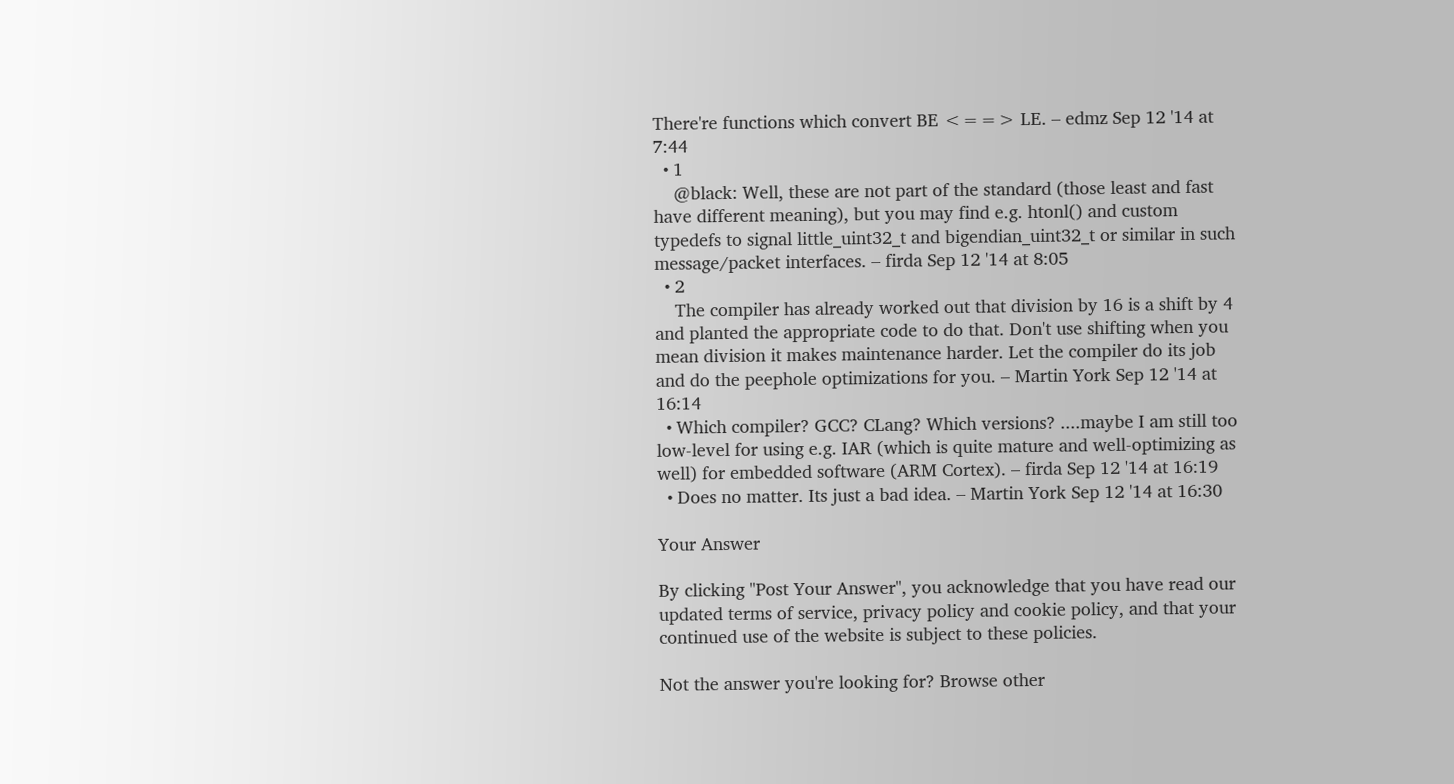There're functions which convert BE <==> LE. – edmz Sep 12 '14 at 7:44
  • 1
    @black: Well, these are not part of the standard (those least and fast have different meaning), but you may find e.g. htonl() and custom typedefs to signal little_uint32_t and bigendian_uint32_t or similar in such message/packet interfaces. – firda Sep 12 '14 at 8:05
  • 2
    The compiler has already worked out that division by 16 is a shift by 4 and planted the appropriate code to do that. Don't use shifting when you mean division it makes maintenance harder. Let the compiler do its job and do the peephole optimizations for you. – Martin York Sep 12 '14 at 16:14
  • Which compiler? GCC? CLang? Which versions? ....maybe I am still too low-level for using e.g. IAR (which is quite mature and well-optimizing as well) for embedded software (ARM Cortex). – firda Sep 12 '14 at 16:19
  • Does no matter. Its just a bad idea. – Martin York Sep 12 '14 at 16:30

Your Answer

By clicking "Post Your Answer", you acknowledge that you have read our updated terms of service, privacy policy and cookie policy, and that your continued use of the website is subject to these policies.

Not the answer you're looking for? Browse other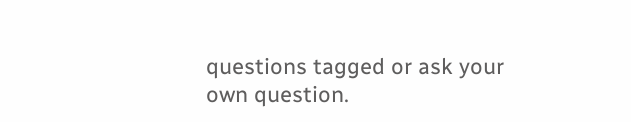questions tagged or ask your own question.